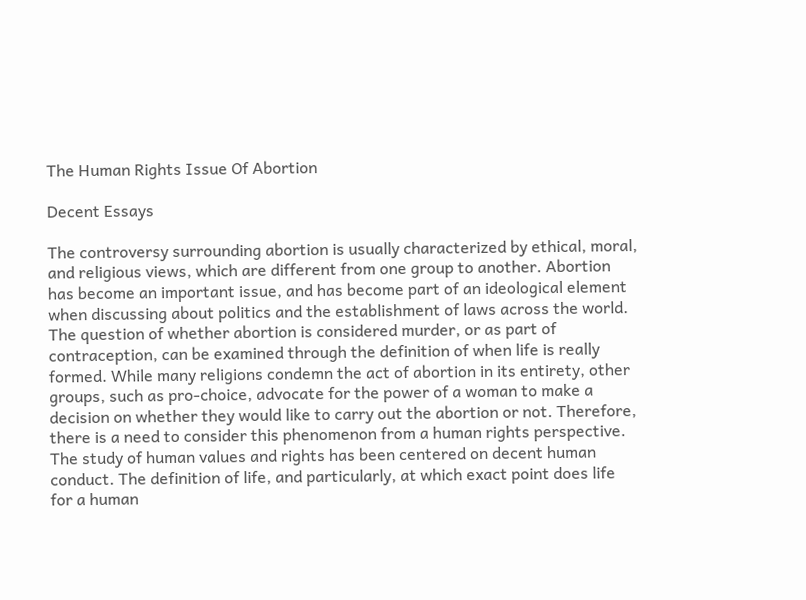The Human Rights Issue Of Abortion

Decent Essays

The controversy surrounding abortion is usually characterized by ethical, moral, and religious views, which are different from one group to another. Abortion has become an important issue, and has become part of an ideological element when discussing about politics and the establishment of laws across the world. The question of whether abortion is considered murder, or as part of contraception, can be examined through the definition of when life is really formed. While many religions condemn the act of abortion in its entirety, other groups, such as pro-choice, advocate for the power of a woman to make a decision on whether they would like to carry out the abortion or not. Therefore, there is a need to consider this phenomenon from a human rights perspective.
The study of human values and rights has been centered on decent human conduct. The definition of life, and particularly, at which exact point does life for a human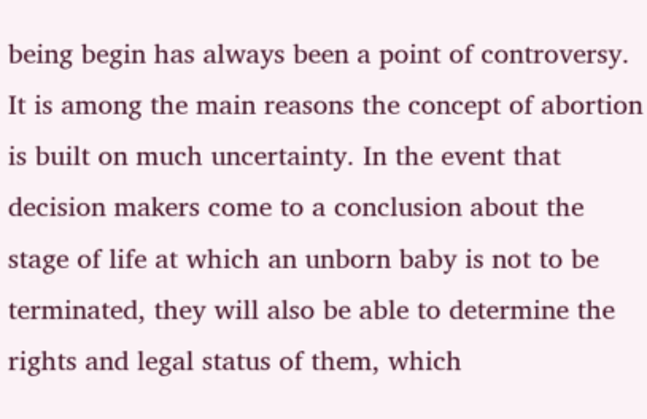being begin has always been a point of controversy. It is among the main reasons the concept of abortion is built on much uncertainty. In the event that decision makers come to a conclusion about the stage of life at which an unborn baby is not to be terminated, they will also be able to determine the rights and legal status of them, which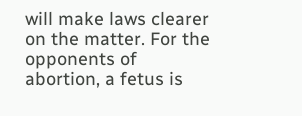will make laws clearer on the matter. For the opponents of abortion, a fetus is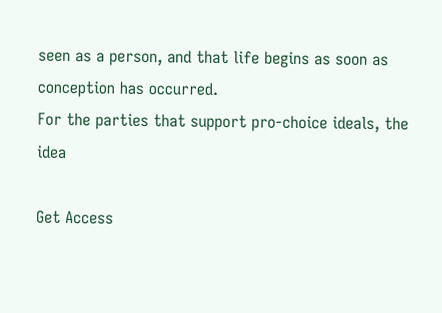seen as a person, and that life begins as soon as conception has occurred.
For the parties that support pro-choice ideals, the idea

Get Access